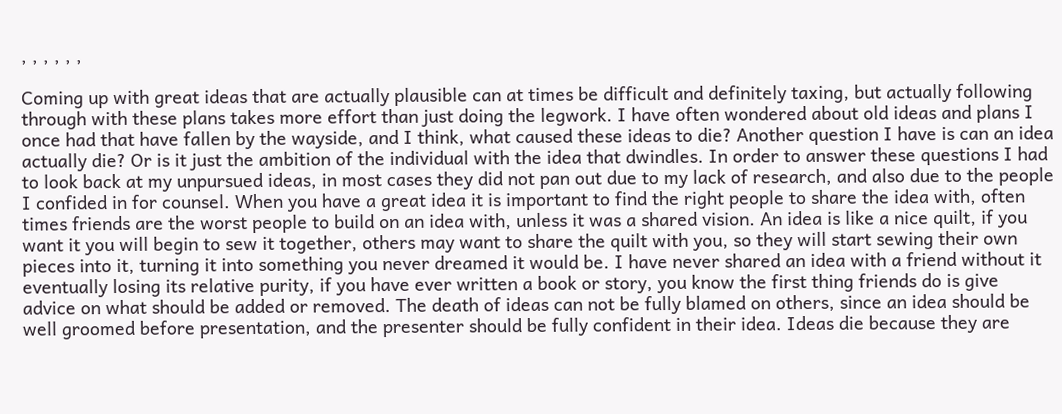, , , , , ,

Coming up with great ideas that are actually plausible can at times be difficult and definitely taxing, but actually following through with these plans takes more effort than just doing the legwork. I have often wondered about old ideas and plans I once had that have fallen by the wayside, and I think, what caused these ideas to die? Another question I have is can an idea actually die? Or is it just the ambition of the individual with the idea that dwindles. In order to answer these questions I had to look back at my unpursued ideas, in most cases they did not pan out due to my lack of research, and also due to the people I confided in for counsel. When you have a great idea it is important to find the right people to share the idea with, often times friends are the worst people to build on an idea with, unless it was a shared vision. An idea is like a nice quilt, if you want it you will begin to sew it together, others may want to share the quilt with you, so they will start sewing their own pieces into it, turning it into something you never dreamed it would be. I have never shared an idea with a friend without it eventually losing its relative purity, if you have ever written a book or story, you know the first thing friends do is give advice on what should be added or removed. The death of ideas can not be fully blamed on others, since an idea should be well groomed before presentation, and the presenter should be fully confident in their idea. Ideas die because they are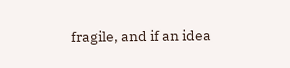fragile, and if an idea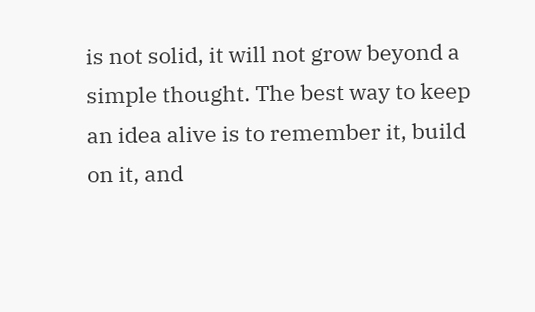is not solid, it will not grow beyond a simple thought. The best way to keep an idea alive is to remember it, build on it, and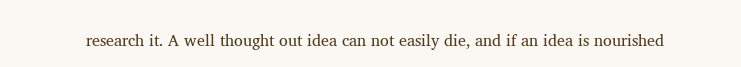research it. A well thought out idea can not easily die, and if an idea is nourished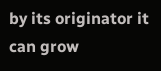by its originator it can grow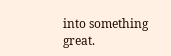into something great.